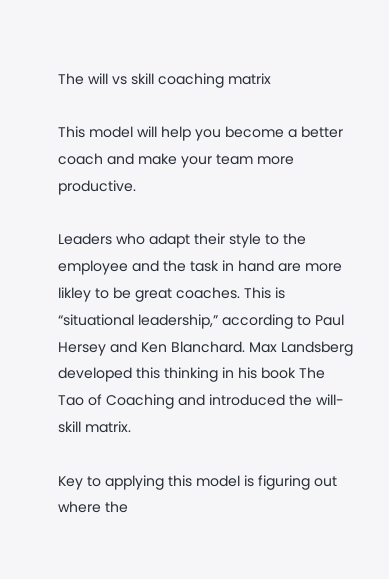The will vs skill coaching matrix

This model will help you become a better coach and make your team more productive.

Leaders who adapt their style to the employee and the task in hand are more likley to be great coaches. This is “situational leadership,” according to Paul Hersey and Ken Blanchard. Max Landsberg developed this thinking in his book The Tao of Coaching and introduced the will-skill matrix.

Key to applying this model is figuring out where the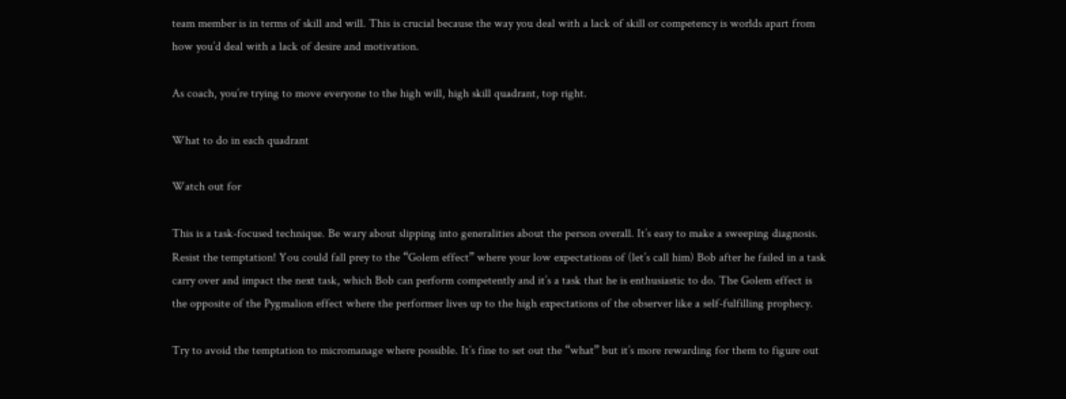team member is in terms of skill and will. This is crucial because the way you deal with a lack of skill or competency is worlds apart from how you’d deal with a lack of desire and motivation.

As coach, you’re trying to move everyone to the high will, high skill quadrant, top right.

What to do in each quadrant

Watch out for

This is a task-focused technique. Be wary about slipping into generalities about the person overall. It’s easy to make a sweeping diagnosis. Resist the temptation! You could fall prey to the “Golem effect” where your low expectations of (let’s call him) Bob after he failed in a task carry over and impact the next task, which Bob can perform competently and it’s a task that he is enthusiastic to do. The Golem effect is the opposite of the Pygmalion effect where the performer lives up to the high expectations of the observer like a self-fulfilling prophecy.

Try to avoid the temptation to micromanage where possible. It’s fine to set out the “what” but it’s more rewarding for them to figure out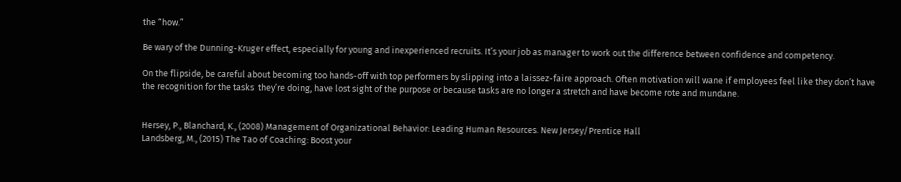the “how.”

Be wary of the Dunning-Kruger effect, especially for young and inexperienced recruits. It’s your job as manager to work out the difference between confidence and competency.

On the flipside, be careful about becoming too hands-off with top performers by slipping into a laissez-faire approach. Often motivation will wane if employees feel like they don’t have the recognition for the tasks  they’re doing, have lost sight of the purpose or because tasks are no longer a stretch and have become rote and mundane.


Hersey, P., Blanchard, K., (2008) Management of Organizational Behavior: Leading Human Resources. New Jersey/Prentice Hall
Landsberg, M., (2015) The Tao of Coaching: Boost your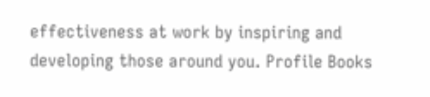effectiveness at work by inspiring and developing those around you. Profile Books